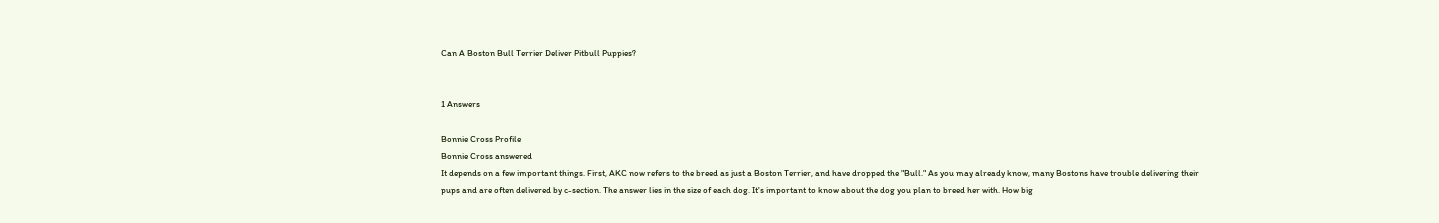Can A Boston Bull Terrier Deliver Pitbull Puppies?


1 Answers

Bonnie Cross Profile
Bonnie Cross answered
It depends on a few important things. First, AKC now refers to the breed as just a Boston Terrier, and have dropped the "Bull." As you may already know, many Bostons have trouble delivering their pups and are often delivered by c-section. The answer lies in the size of each dog. It's important to know about the dog you plan to breed her with. How big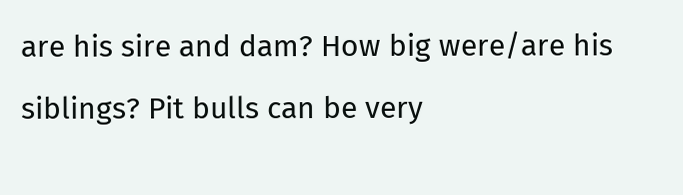are his sire and dam? How big were/are his siblings? Pit bulls can be very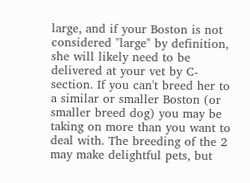large, and if your Boston is not considered "large" by definition, she will likely need to be delivered at your vet by C-section. If you can't breed her to a similar or smaller Boston (or smaller breed dog) you may be taking on more than you want to deal with. The breeding of the 2 may make delightful pets, but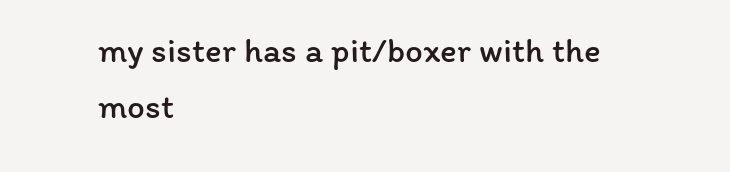my sister has a pit/boxer with the most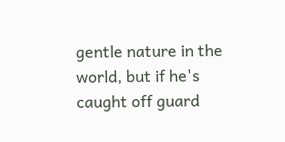gentle nature in the world, but if he's caught off guard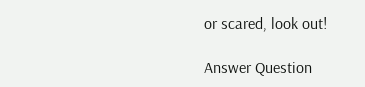or scared, look out!

Answer Question